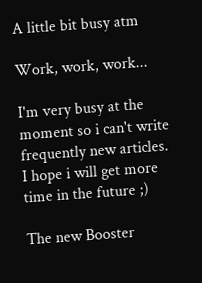A little bit busy atm

Work, work, work...

I'm very busy at the moment so i can't write frequently new articles. I hope i will get more time in the future ;)

The new Booster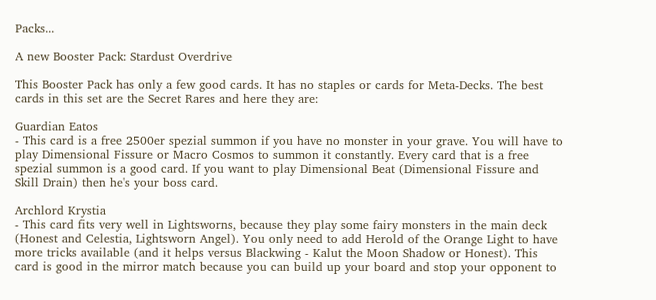Packs...

A new Booster Pack: Stardust Overdrive

This Booster Pack has only a few good cards. It has no staples or cards for Meta-Decks. The best cards in this set are the Secret Rares and here they are:

Guardian Eatos
- This card is a free 2500er spezial summon if you have no monster in your grave. You will have to play Dimensional Fissure or Macro Cosmos to summon it constantly. Every card that is a free spezial summon is a good card. If you want to play Dimensional Beat (Dimensional Fissure and Skill Drain) then he's your boss card.

Archlord Krystia
- This card fits very well in Lightsworns, because they play some fairy monsters in the main deck (Honest and Celestia, Lightsworn Angel). You only need to add Herold of the Orange Light to have more tricks available (and it helps versus Blackwing - Kalut the Moon Shadow or Honest). This card is good in the mirror match because you can build up your board and stop your opponent to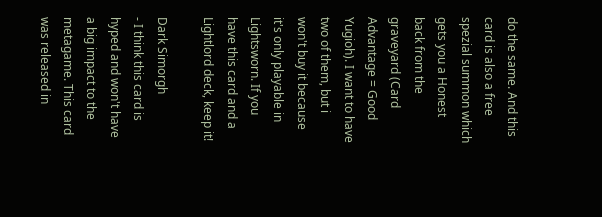do the same. And this card is also a free spezial summon which gets you a Honest back from the graveyard (Card Advantage = Good Yugioh). I want to have two of them, but i won't buy it because it's only playable in Lightsworn. If you have this card and a Lightlord deck, keep it!

Dark Simorgh
- I think this card is hyped and won't have a big impact to the metagame. This card was released in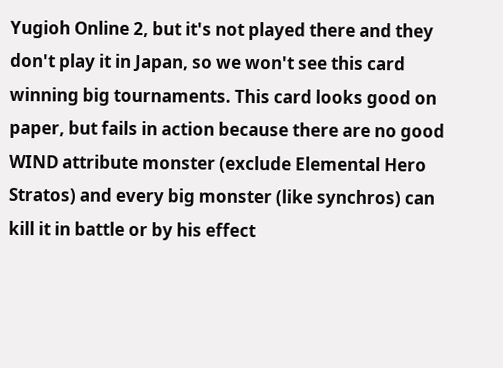Yugioh Online 2, but it's not played there and they don't play it in Japan, so we won't see this card winning big tournaments. This card looks good on paper, but fails in action because there are no good WIND attribute monster (exclude Elemental Hero Stratos) and every big monster (like synchros) can kill it in battle or by his effect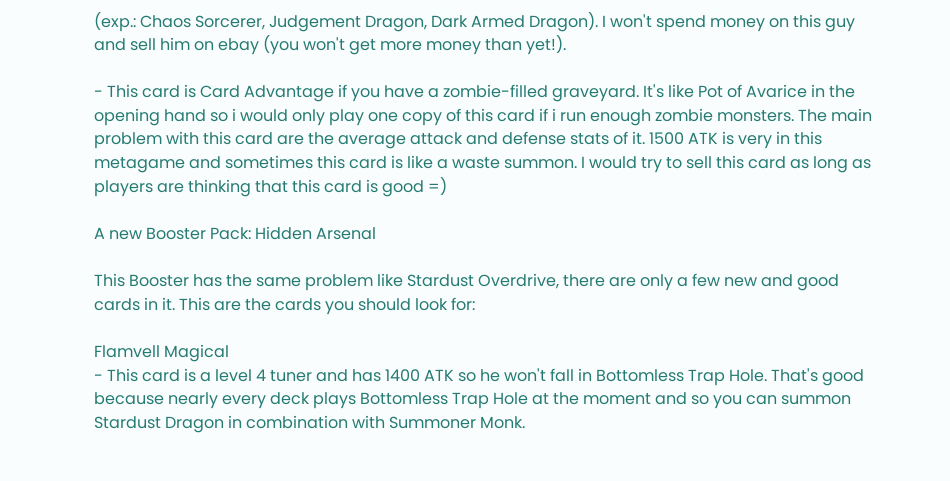(exp.: Chaos Sorcerer, Judgement Dragon, Dark Armed Dragon). I won't spend money on this guy and sell him on ebay (you won't get more money than yet!).

- This card is Card Advantage if you have a zombie-filled graveyard. It's like Pot of Avarice in the opening hand so i would only play one copy of this card if i run enough zombie monsters. The main problem with this card are the average attack and defense stats of it. 1500 ATK is very in this metagame and sometimes this card is like a waste summon. I would try to sell this card as long as players are thinking that this card is good =)

A new Booster Pack: Hidden Arsenal

This Booster has the same problem like Stardust Overdrive, there are only a few new and good cards in it. This are the cards you should look for:

Flamvell Magical
- This card is a level 4 tuner and has 1400 ATK so he won't fall in Bottomless Trap Hole. That's good because nearly every deck plays Bottomless Trap Hole at the moment and so you can summon Stardust Dragon in combination with Summoner Monk.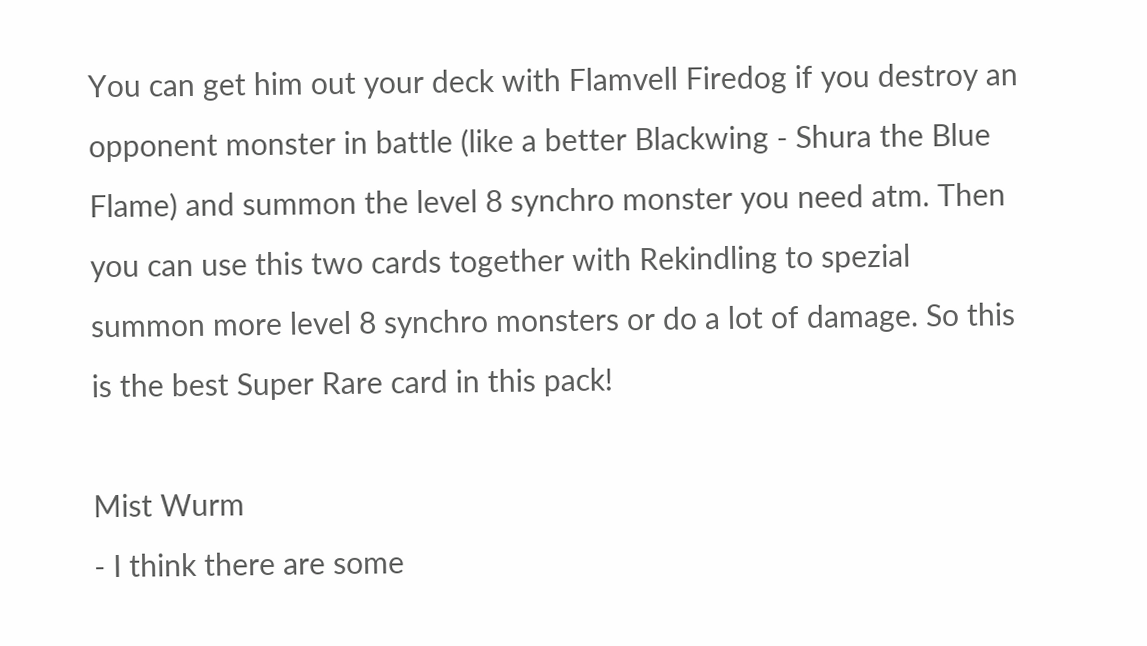You can get him out your deck with Flamvell Firedog if you destroy an opponent monster in battle (like a better Blackwing - Shura the Blue Flame) and summon the level 8 synchro monster you need atm. Then you can use this two cards together with Rekindling to spezial summon more level 8 synchro monsters or do a lot of damage. So this is the best Super Rare card in this pack!

Mist Wurm
- I think there are some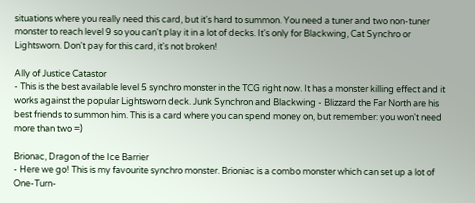situations where you really need this card, but it's hard to summon. You need a tuner and two non-tuner monster to reach level 9 so you can't play it in a lot of decks. It's only for Blackwing, Cat Synchro or Lightsworn. Don't pay for this card, it's not broken!

Ally of Justice Catastor
- This is the best available level 5 synchro monster in the TCG right now. It has a monster killing effect and it works against the popular Lightsworn deck. Junk Synchron and Blackwing - Blizzard the Far North are his best friends to summon him. This is a card where you can spend money on, but remember: you won't need more than two =)

Brionac, Dragon of the Ice Barrier
- Here we go! This is my favourite synchro monster. Brioniac is a combo monster which can set up a lot of One-Turn-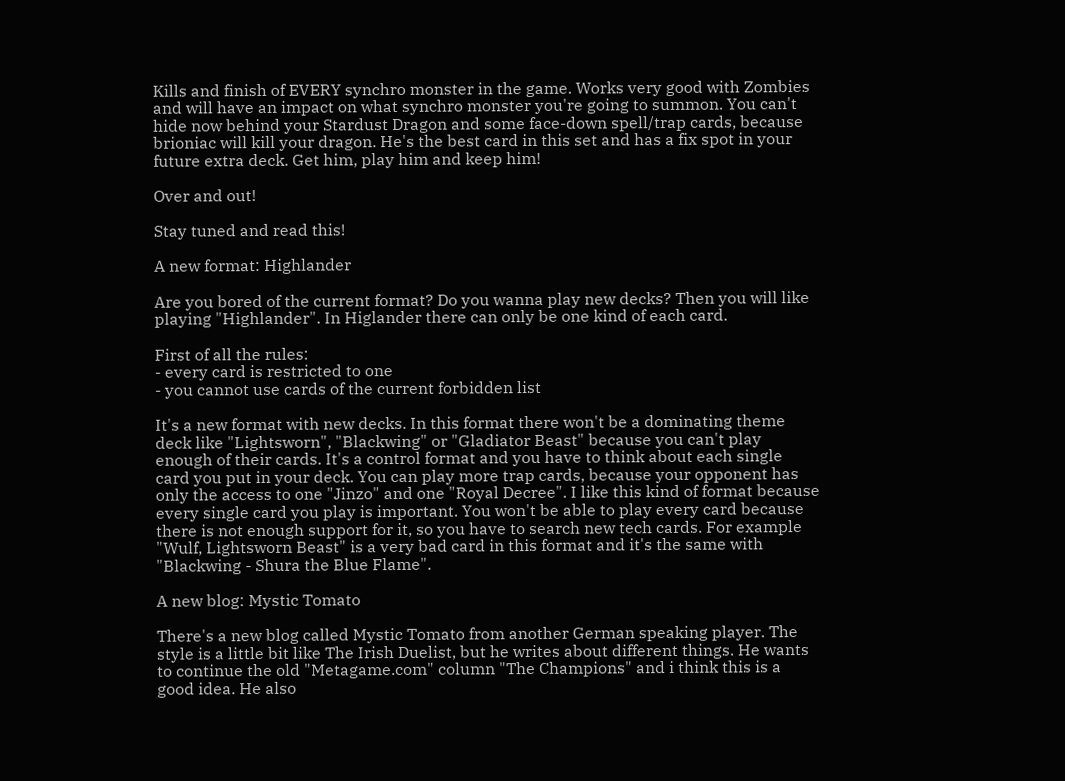Kills and finish of EVERY synchro monster in the game. Works very good with Zombies and will have an impact on what synchro monster you're going to summon. You can't hide now behind your Stardust Dragon and some face-down spell/trap cards, because brioniac will kill your dragon. He's the best card in this set and has a fix spot in your future extra deck. Get him, play him and keep him!

Over and out!

Stay tuned and read this!

A new format: Highlander

Are you bored of the current format? Do you wanna play new decks? Then you will like playing "Highlander". In Higlander there can only be one kind of each card.

First of all the rules:
- every card is restricted to one
- you cannot use cards of the current forbidden list

It's a new format with new decks. In this format there won't be a dominating theme deck like "Lightsworn", "Blackwing" or "Gladiator Beast" because you can't play enough of their cards. It's a control format and you have to think about each single card you put in your deck. You can play more trap cards, because your opponent has only the access to one "Jinzo" and one "Royal Decree". I like this kind of format because every single card you play is important. You won't be able to play every card because there is not enough support for it, so you have to search new tech cards. For example "Wulf, Lightsworn Beast" is a very bad card in this format and it's the same with "Blackwing - Shura the Blue Flame".

A new blog: Mystic Tomato

There's a new blog called Mystic Tomato from another German speaking player. The style is a little bit like The Irish Duelist, but he writes about different things. He wants to continue the old "Metagame.com" column "The Champions" and i think this is a good idea. He also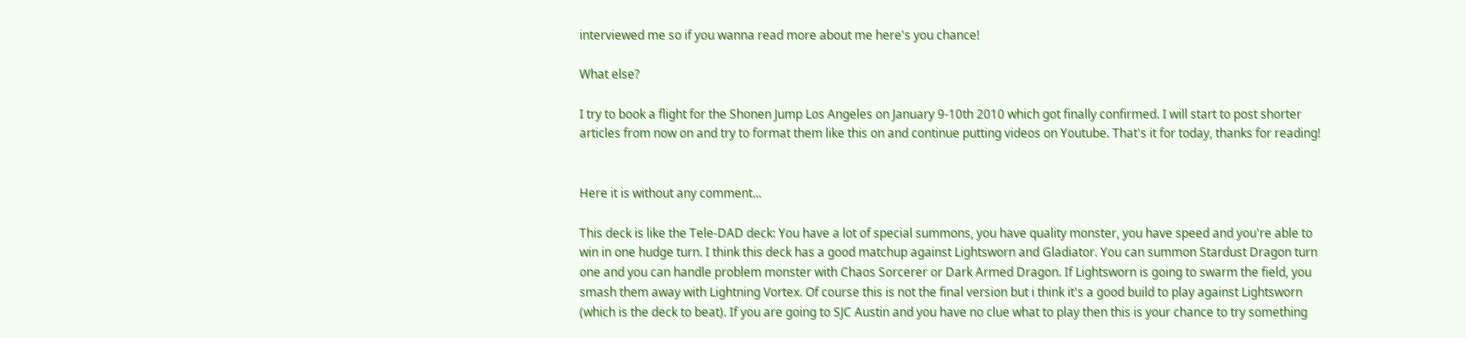interviewed me so if you wanna read more about me here's you chance!

What else?

I try to book a flight for the Shonen Jump Los Angeles on January 9-10th 2010 which got finally confirmed. I will start to post shorter articles from now on and try to format them like this on and continue putting videos on Youtube. That's it for today, thanks for reading!


Here it is without any comment...

This deck is like the Tele-DAD deck: You have a lot of special summons, you have quality monster, you have speed and you're able to win in one hudge turn. I think this deck has a good matchup against Lightsworn and Gladiator. You can summon Stardust Dragon turn one and you can handle problem monster with Chaos Sorcerer or Dark Armed Dragon. If Lightsworn is going to swarm the field, you smash them away with Lightning Vortex. Of course this is not the final version but i think it's a good build to play against Lightsworn (which is the deck to beat). If you are going to SJC Austin and you have no clue what to play then this is your chance to try something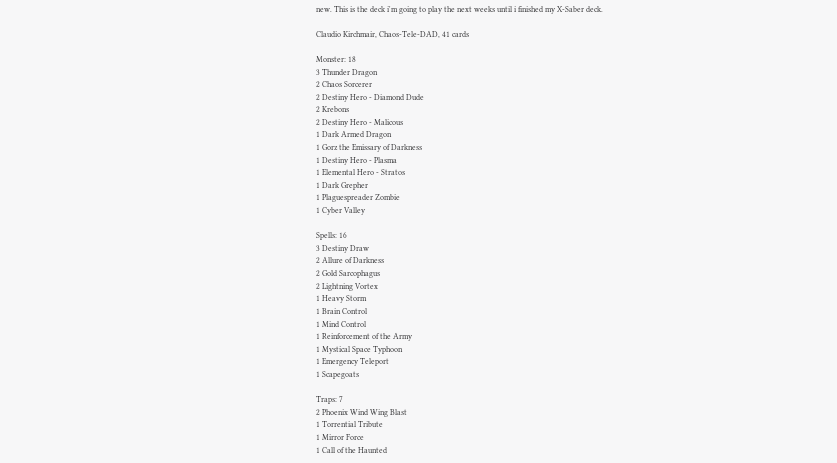new. This is the deck i'm going to play the next weeks until i finished my X-Saber deck.

Claudio Kirchmair, Chaos-Tele-DAD, 41 cards

Monster: 18
3 Thunder Dragon
2 Chaos Sorcerer
2 Destiny Hero - Diamond Dude
2 Krebons
2 Destiny Hero - Malicous
1 Dark Armed Dragon
1 Gorz the Emissary of Darkness
1 Destiny Hero - Plasma
1 Elemental Hero - Stratos
1 Dark Grepher
1 Plaguespreader Zombie
1 Cyber Valley

Spells: 16
3 Destiny Draw
2 Allure of Darkness
2 Gold Sarcophagus
2 Lightning Vortex
1 Heavy Storm
1 Brain Control
1 Mind Control
1 Reinforcement of the Army
1 Mystical Space Typhoon
1 Emergency Teleport
1 Scapegoats

Traps: 7
2 Phoenix Wind Wing Blast
1 Torrential Tribute
1 Mirror Force
1 Call of the Haunted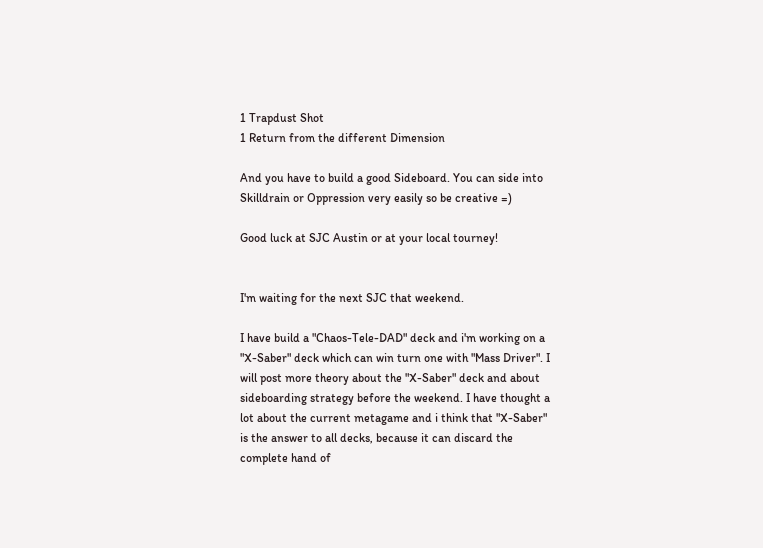1 Trapdust Shot
1 Return from the different Dimension

And you have to build a good Sideboard. You can side into Skilldrain or Oppression very easily so be creative =)

Good luck at SJC Austin or at your local tourney!


I'm waiting for the next SJC that weekend.

I have build a "Chaos-Tele-DAD" deck and i'm working on a "X-Saber" deck which can win turn one with "Mass Driver". I will post more theory about the "X-Saber" deck and about sideboarding strategy before the weekend. I have thought a lot about the current metagame and i think that "X-Saber" is the answer to all decks, because it can discard the complete hand of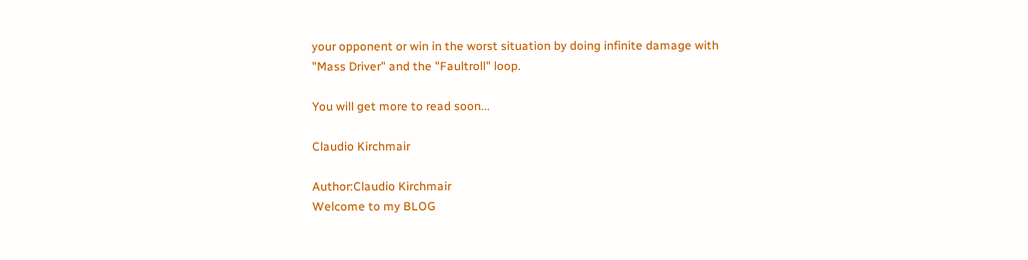your opponent or win in the worst situation by doing infinite damage with "Mass Driver" and the "Faultroll" loop.

You will get more to read soon...

Claudio Kirchmair

Author:Claudio Kirchmair
Welcome to my BLOG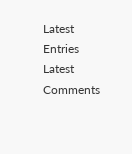Latest Entries
Latest Comments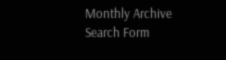Monthly Archive
Search Form